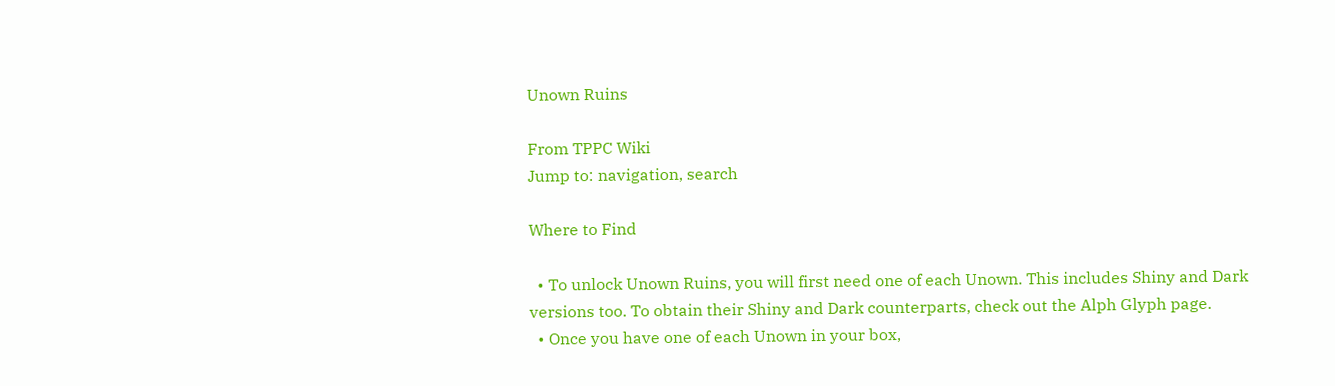Unown Ruins

From TPPC Wiki
Jump to: navigation, search

Where to Find

  • To unlock Unown Ruins, you will first need one of each Unown. This includes Shiny and Dark versions too. To obtain their Shiny and Dark counterparts, check out the Alph Glyph page.
  • Once you have one of each Unown in your box,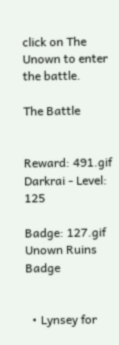click on The Unown to enter the battle.

The Battle


Reward: 491.gif Darkrai - Level: 125

Badge: 127.gif Unown Ruins Badge


  • Lynsey for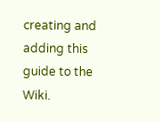creating and adding this guide to the Wiki.